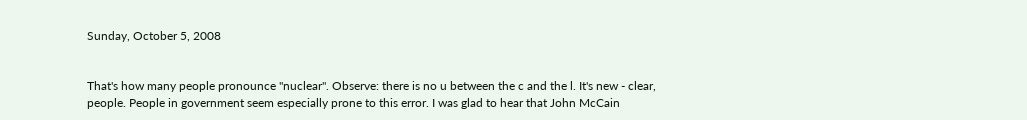Sunday, October 5, 2008


That's how many people pronounce "nuclear". Observe: there is no u between the c and the l. It's new - clear, people. People in government seem especially prone to this error. I was glad to hear that John McCain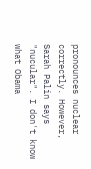pronounces nuclear correctly. However, Sarah Palin says "nucular". I don't know what Obama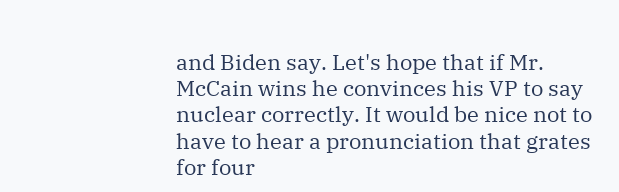and Biden say. Let's hope that if Mr. McCain wins he convinces his VP to say nuclear correctly. It would be nice not to have to hear a pronunciation that grates for four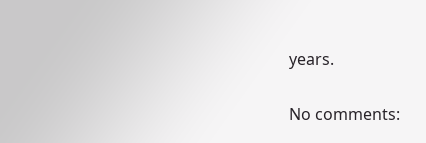years.

No comments: